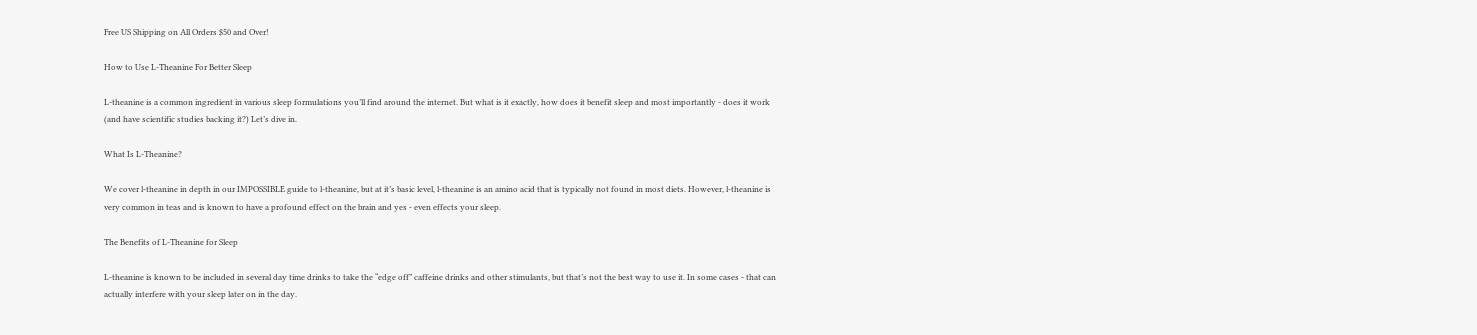Free US Shipping on All Orders $50 and Over!

How to Use L-Theanine For Better Sleep

L-theanine is a common ingredient in various sleep formulations you’ll find around the internet. But what is it exactly, how does it benefit sleep and most importantly - does it work (and have scientific studies backing it?) Let’s dive in.

What Is L-Theanine?

We cover l-theanine in depth in our IMPOSSIBLE guide to l-theanine, but at it’s basic level, l-theanine is an amino acid that is typically not found in most diets. However, l-theanine is very common in teas and is known to have a profound effect on the brain and yes - even effects your sleep.

The Benefits of L-Theanine for Sleep

L-theanine is known to be included in several day time drinks to take the “edge off” caffeine drinks and other stimulants, but that’s not the best way to use it. In some cases - that can actually interfere with your sleep later on in the day.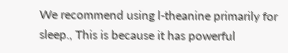We recommend using l-theanine primarily for sleep., This is because it has powerful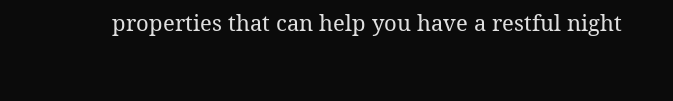properties that can help you have a restful night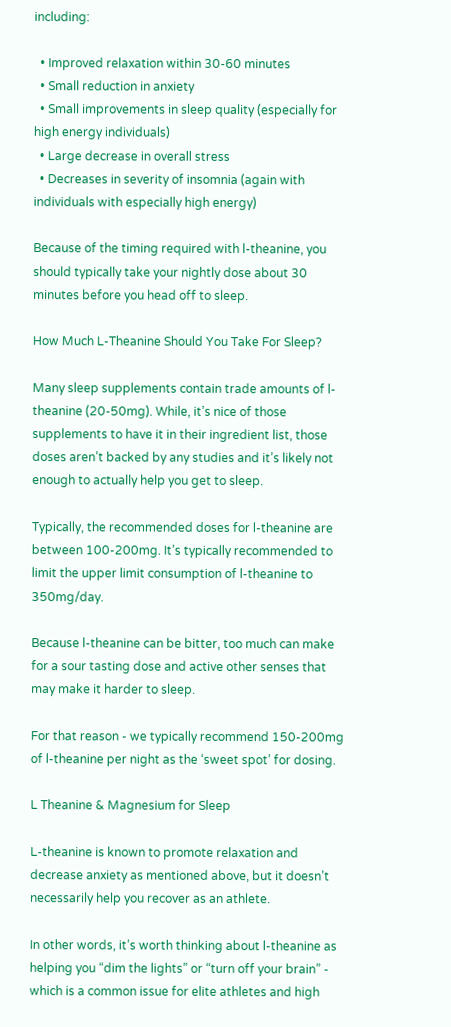including:

  • Improved relaxation within 30-60 minutes
  • Small reduction in anxiety
  • Small improvements in sleep quality (especially for high energy individuals)
  • Large decrease in overall stress
  • Decreases in severity of insomnia (again with individuals with especially high energy)

Because of the timing required with l-theanine, you should typically take your nightly dose about 30 minutes before you head off to sleep.

How Much L-Theanine Should You Take For Sleep?

Many sleep supplements contain trade amounts of l-theanine (20-50mg). While, it’s nice of those supplements to have it in their ingredient list, those doses aren’t backed by any studies and it’s likely not enough to actually help you get to sleep.

Typically, the recommended doses for l-theanine are between 100-200mg. It’s typically recommended to limit the upper limit consumption of l-theanine to 350mg/day.

Because l-theanine can be bitter, too much can make for a sour tasting dose and active other senses that may make it harder to sleep.

For that reason - we typically recommend 150-200mg of l-theanine per night as the ‘sweet spot’ for dosing.

L Theanine & Magnesium for Sleep

L-theanine is known to promote relaxation and decrease anxiety as mentioned above, but it doesn’t necessarily help you recover as an athlete.

In other words, it’s worth thinking about l-theanine as helping you “dim the lights” or “turn off your brain” - which is a common issue for elite athletes and high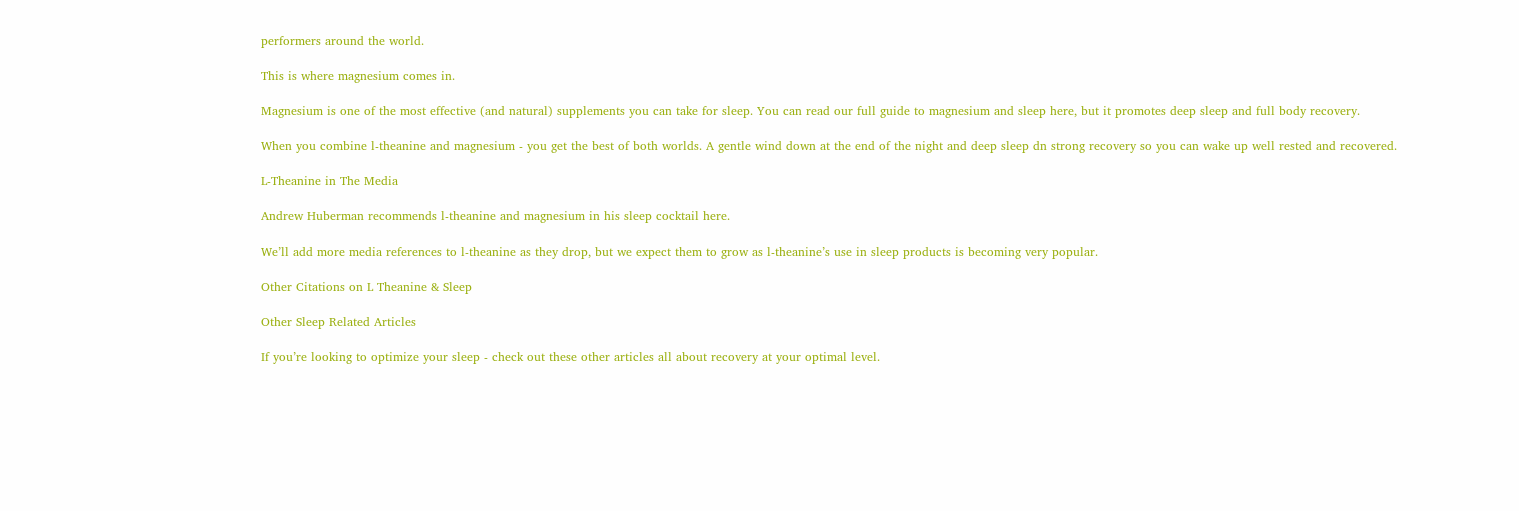performers around the world.

This is where magnesium comes in.

Magnesium is one of the most effective (and natural) supplements you can take for sleep. You can read our full guide to magnesium and sleep here, but it promotes deep sleep and full body recovery.

When you combine l-theanine and magnesium - you get the best of both worlds. A gentle wind down at the end of the night and deep sleep dn strong recovery so you can wake up well rested and recovered.

L-Theanine in The Media

Andrew Huberman recommends l-theanine and magnesium in his sleep cocktail here.

We’ll add more media references to l-theanine as they drop, but we expect them to grow as l-theanine’s use in sleep products is becoming very popular.

Other Citations on L Theanine & Sleep

Other Sleep Related Articles

If you’re looking to optimize your sleep - check out these other articles all about recovery at your optimal level.